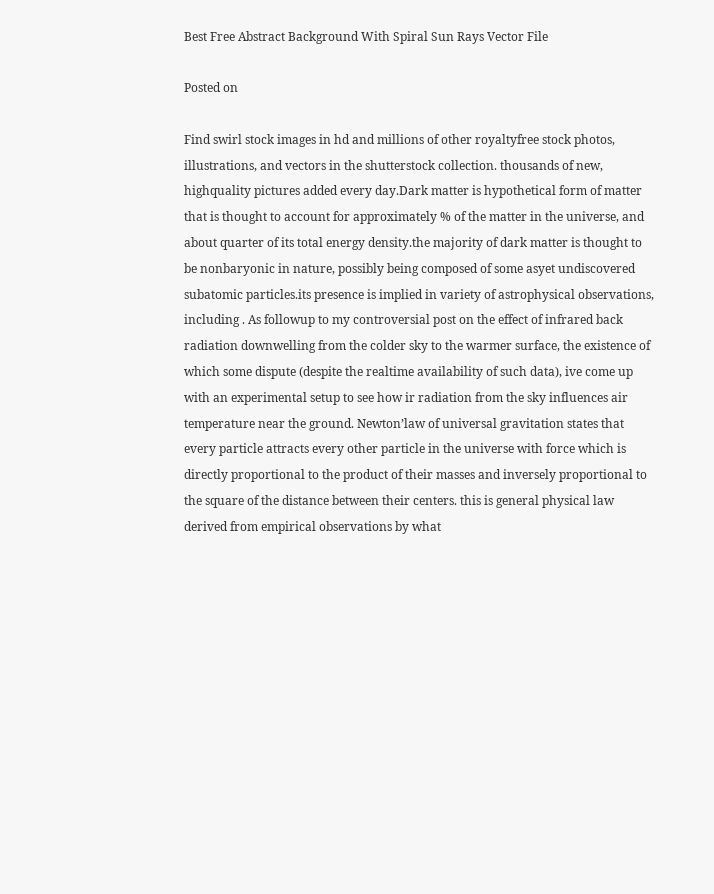Best Free Abstract Background With Spiral Sun Rays Vector File

Posted on

Find swirl stock images in hd and millions of other royaltyfree stock photos, illustrations, and vectors in the shutterstock collection. thousands of new, highquality pictures added every day.Dark matter is hypothetical form of matter that is thought to account for approximately % of the matter in the universe, and about quarter of its total energy density.the majority of dark matter is thought to be nonbaryonic in nature, possibly being composed of some asyet undiscovered subatomic particles.its presence is implied in variety of astrophysical observations, including . As followup to my controversial post on the effect of infrared back radiation downwelling from the colder sky to the warmer surface, the existence of which some dispute (despite the realtime availability of such data), ive come up with an experimental setup to see how ir radiation from the sky influences air temperature near the ground. Newton’law of universal gravitation states that every particle attracts every other particle in the universe with force which is directly proportional to the product of their masses and inversely proportional to the square of the distance between their centers. this is general physical law derived from empirical observations by what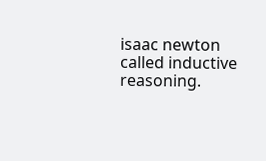isaac newton called inductive reasoning.